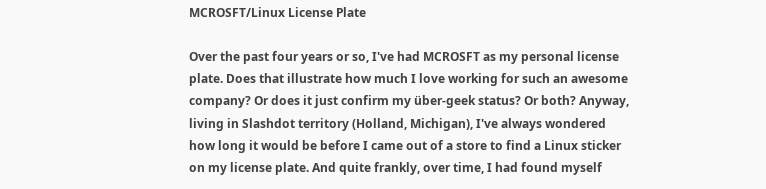MCROSFT/Linux License Plate

Over the past four years or so, I've had MCROSFT as my personal license plate. Does that illustrate how much I love working for such an awesome company? Or does it just confirm my über-geek status? Or both? Anyway, living in Slashdot territory (Holland, Michigan), I've always wondered how long it would be before I came out of a store to find a Linux sticker on my license plate. And quite frankly, over time, I had found myself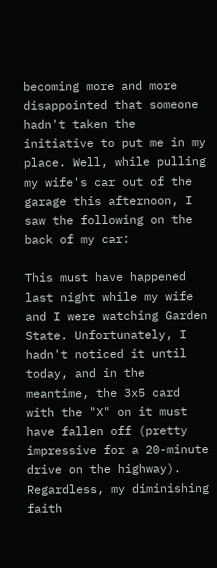becoming more and more disappointed that someone hadn't taken the initiative to put me in my place. Well, while pulling my wife's car out of the garage this afternoon, I saw the following on the back of my car:

This must have happened last night while my wife and I were watching Garden State. Unfortunately, I hadn't noticed it until today, and in the meantime, the 3x5 card with the "X" on it must have fallen off (pretty impressive for a 20-minute drive on the highway). Regardless, my diminishing faith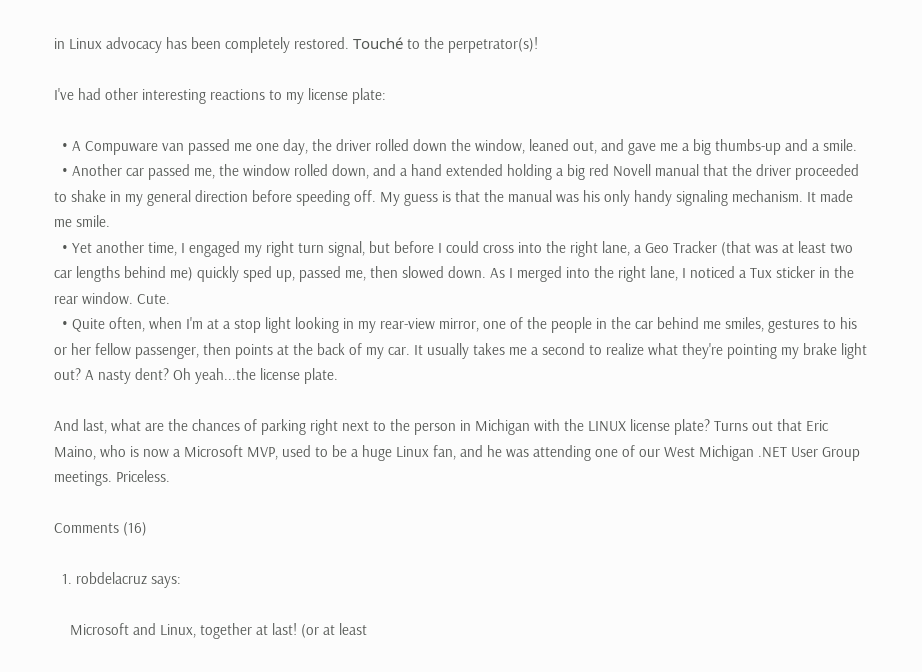in Linux advocacy has been completely restored. Touché to the perpetrator(s)!

I've had other interesting reactions to my license plate:

  • A Compuware van passed me one day, the driver rolled down the window, leaned out, and gave me a big thumbs-up and a smile.
  • Another car passed me, the window rolled down, and a hand extended holding a big red Novell manual that the driver proceeded to shake in my general direction before speeding off. My guess is that the manual was his only handy signaling mechanism. It made me smile.
  • Yet another time, I engaged my right turn signal, but before I could cross into the right lane, a Geo Tracker (that was at least two car lengths behind me) quickly sped up, passed me, then slowed down. As I merged into the right lane, I noticed a Tux sticker in the rear window. Cute.
  • Quite often, when I'm at a stop light looking in my rear-view mirror, one of the people in the car behind me smiles, gestures to his or her fellow passenger, then points at the back of my car. It usually takes me a second to realize what they're pointing my brake light out? A nasty dent? Oh yeah...the license plate.

And last, what are the chances of parking right next to the person in Michigan with the LINUX license plate? Turns out that Eric Maino, who is now a Microsoft MVP, used to be a huge Linux fan, and he was attending one of our West Michigan .NET User Group meetings. Priceless.

Comments (16)

  1. robdelacruz says:

    Microsoft and Linux, together at last! (or at least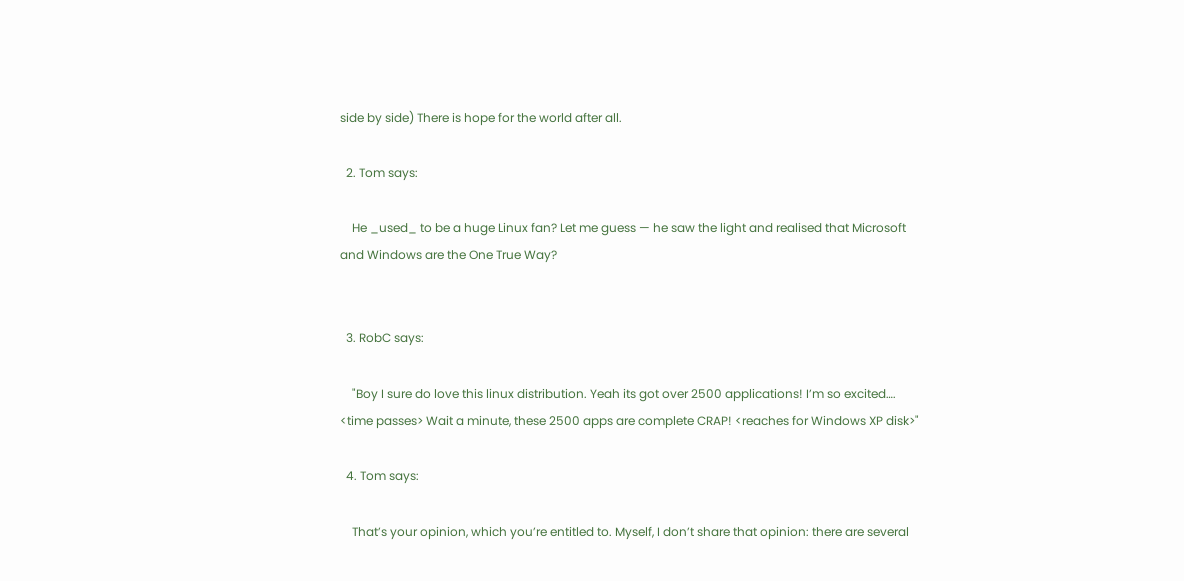side by side) There is hope for the world after all.

  2. Tom says:

    He _used_ to be a huge Linux fan? Let me guess — he saw the light and realised that Microsoft and Windows are the One True Way?


  3. RobC says:

    "Boy I sure do love this linux distribution. Yeah its got over 2500 applications! I’m so excited…. <time passes> Wait a minute, these 2500 apps are complete CRAP! <reaches for Windows XP disk>"

  4. Tom says:

    That’s your opinion, which you’re entitled to. Myself, I don’t share that opinion: there are several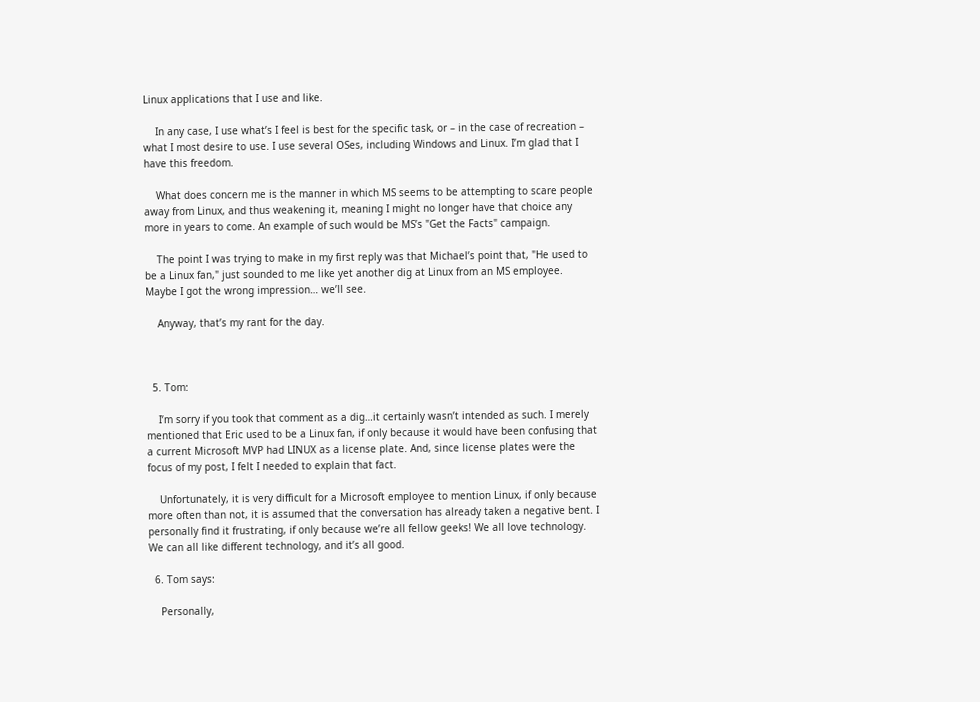Linux applications that I use and like.

    In any case, I use what’s I feel is best for the specific task, or – in the case of recreation – what I most desire to use. I use several OSes, including Windows and Linux. I’m glad that I have this freedom.

    What does concern me is the manner in which MS seems to be attempting to scare people away from Linux, and thus weakening it, meaning I might no longer have that choice any more in years to come. An example of such would be MS’s "Get the Facts" campaign.

    The point I was trying to make in my first reply was that Michael’s point that, "He used to be a Linux fan," just sounded to me like yet another dig at Linux from an MS employee. Maybe I got the wrong impression… we’ll see.

    Anyway, that’s my rant for the day.



  5. Tom:

    I’m sorry if you took that comment as a dig…it certainly wasn’t intended as such. I merely mentioned that Eric used to be a Linux fan, if only because it would have been confusing that a current Microsoft MVP had LINUX as a license plate. And, since license plates were the focus of my post, I felt I needed to explain that fact.

    Unfortunately, it is very difficult for a Microsoft employee to mention Linux, if only because more often than not, it is assumed that the conversation has already taken a negative bent. I personally find it frustrating, if only because we’re all fellow geeks! We all love technology. We can all like different technology, and it’s all good.

  6. Tom says:

    Personally,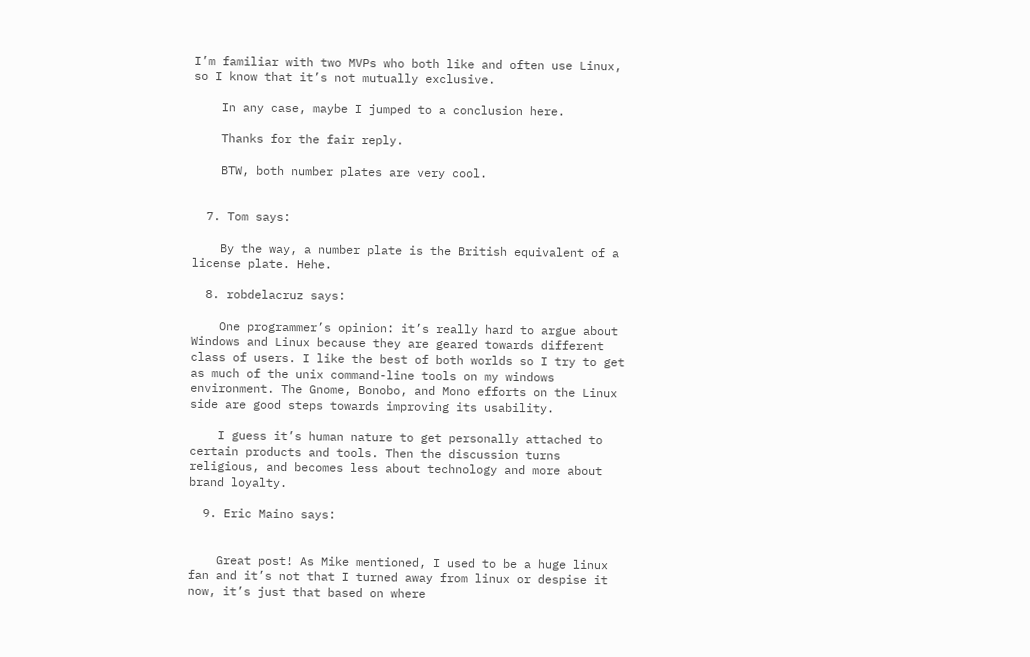I’m familiar with two MVPs who both like and often use Linux, so I know that it’s not mutually exclusive.

    In any case, maybe I jumped to a conclusion here.

    Thanks for the fair reply.

    BTW, both number plates are very cool.


  7. Tom says:

    By the way, a number plate is the British equivalent of a license plate. Hehe.

  8. robdelacruz says:

    One programmer’s opinion: it’s really hard to argue about Windows and Linux because they are geared towards different class of users. I like the best of both worlds so I try to get as much of the unix command-line tools on my windows environment. The Gnome, Bonobo, and Mono efforts on the Linux side are good steps towards improving its usability.

    I guess it’s human nature to get personally attached to certain products and tools. Then the discussion turns religious, and becomes less about technology and more about brand loyalty.

  9. Eric Maino says:


    Great post! As Mike mentioned, I used to be a huge linux fan and it’s not that I turned away from linux or despise it now, it’s just that based on where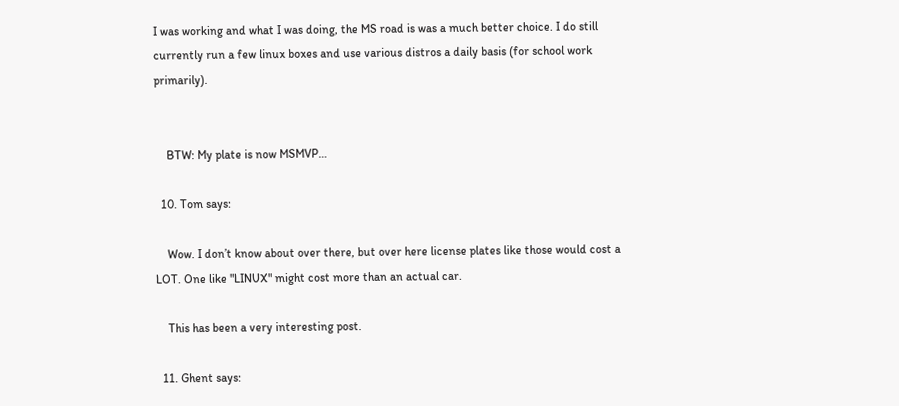I was working and what I was doing, the MS road is was a much better choice. I do still currently run a few linux boxes and use various distros a daily basis (for school work primarily).


    BTW: My plate is now MSMVP…

  10. Tom says:

    Wow. I don’t know about over there, but over here license plates like those would cost a LOT. One like "LINUX" might cost more than an actual car.

    This has been a very interesting post.

  11. Ghent says: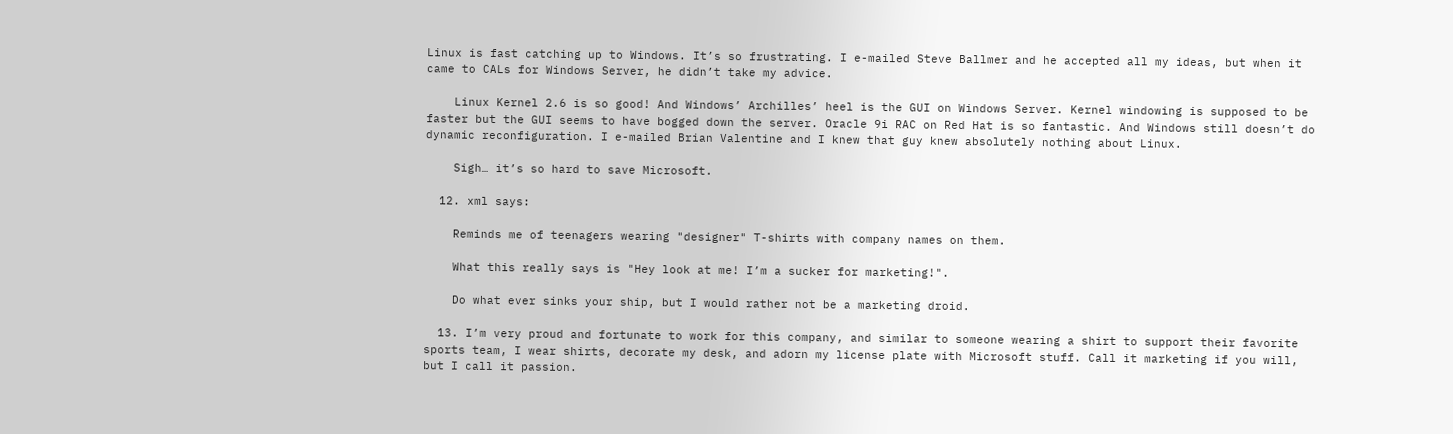Linux is fast catching up to Windows. It’s so frustrating. I e-mailed Steve Ballmer and he accepted all my ideas, but when it came to CALs for Windows Server, he didn’t take my advice.

    Linux Kernel 2.6 is so good! And Windows’ Archilles’ heel is the GUI on Windows Server. Kernel windowing is supposed to be faster but the GUI seems to have bogged down the server. Oracle 9i RAC on Red Hat is so fantastic. And Windows still doesn’t do dynamic reconfiguration. I e-mailed Brian Valentine and I knew that guy knew absolutely nothing about Linux.

    Sigh… it’s so hard to save Microsoft.

  12. xml says:

    Reminds me of teenagers wearing "designer" T-shirts with company names on them.

    What this really says is "Hey look at me! I’m a sucker for marketing!".

    Do what ever sinks your ship, but I would rather not be a marketing droid.

  13. I’m very proud and fortunate to work for this company, and similar to someone wearing a shirt to support their favorite sports team, I wear shirts, decorate my desk, and adorn my license plate with Microsoft stuff. Call it marketing if you will, but I call it passion.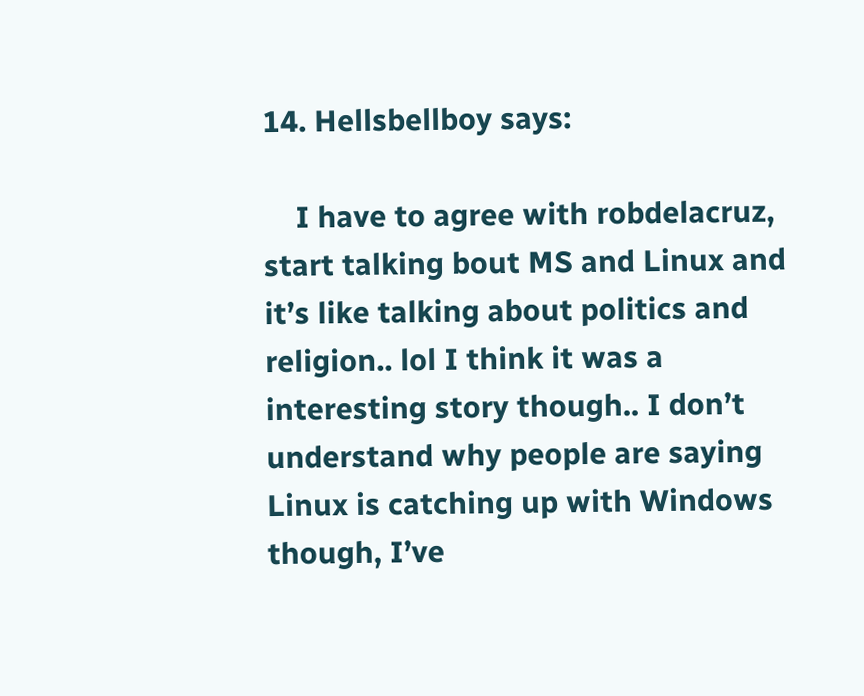14. Hellsbellboy says:

    I have to agree with robdelacruz, start talking bout MS and Linux and it’s like talking about politics and religion.. lol I think it was a interesting story though.. I don’t understand why people are saying Linux is catching up with Windows though, I’ve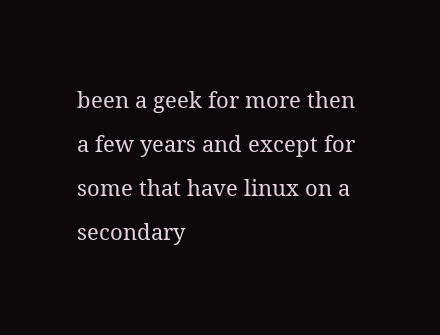been a geek for more then a few years and except for some that have linux on a secondary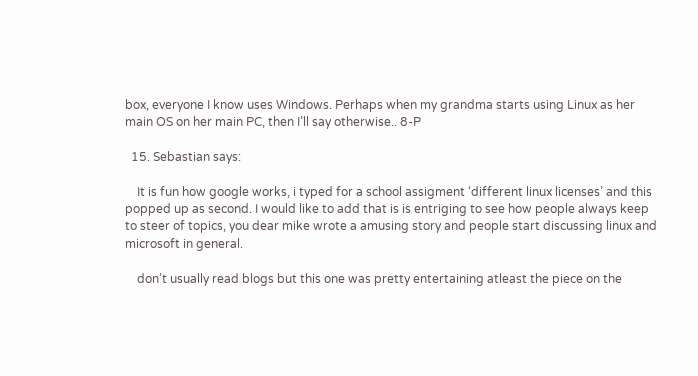box, everyone I know uses Windows. Perhaps when my grandma starts using Linux as her main OS on her main PC, then I’ll say otherwise.. 8-P

  15. Sebastian says:

    It is fun how google works, i typed for a school assigment ‘different linux licenses’ and this popped up as second. I would like to add that is is entriging to see how people always keep to steer of topics, you dear mike wrote a amusing story and people start discussing linux and microsoft in general.

    don’t usually read blogs but this one was pretty entertaining atleast the piece on the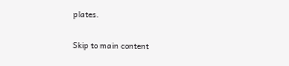plates.

Skip to main content